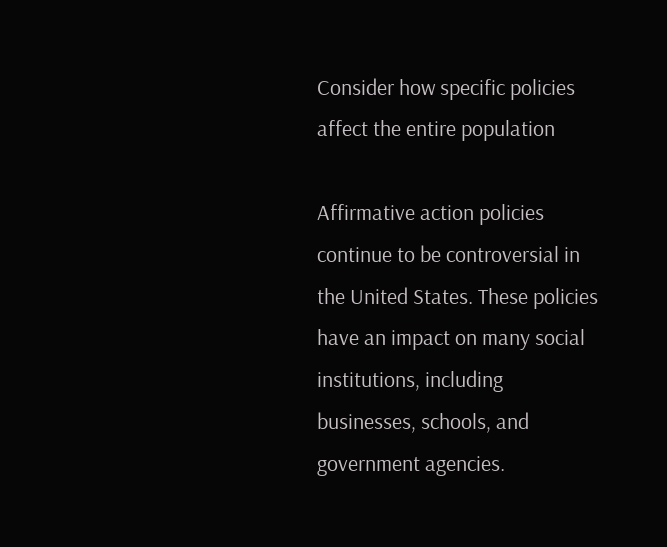Consider how specific policies affect the entire population

Affirmative action policies continue to be controversial in the United States. These policies have an impact on many social institutions, including businesses, schools, and government agencies.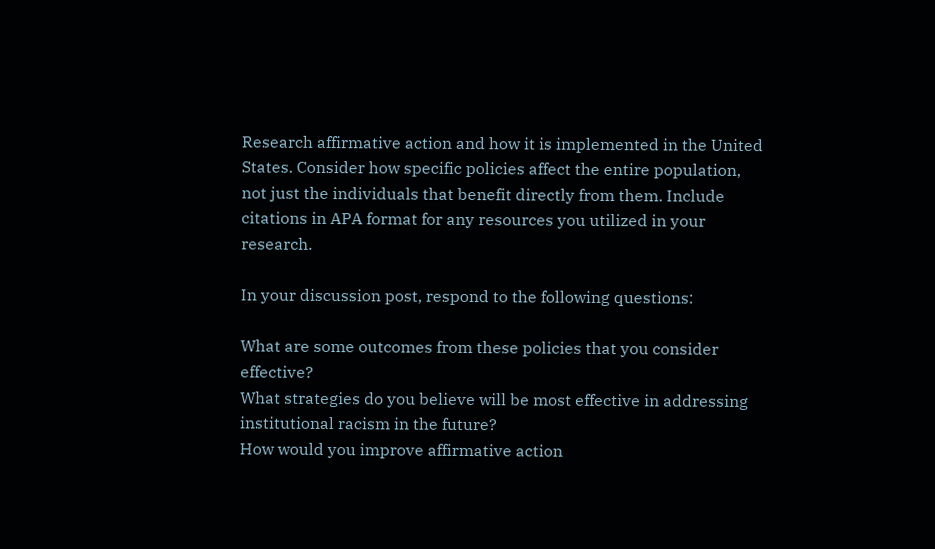Research affirmative action and how it is implemented in the United States. Consider how specific policies affect the entire population, not just the individuals that benefit directly from them. Include citations in APA format for any resources you utilized in your research.

In your discussion post, respond to the following questions:

What are some outcomes from these policies that you consider effective?
What strategies do you believe will be most effective in addressing institutional racism in the future?
How would you improve affirmative action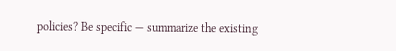policies? Be specific — summarize the existing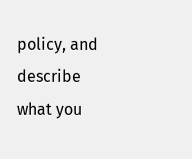policy, and describe what you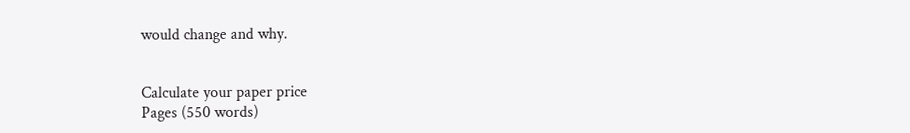would change and why.


Calculate your paper price
Pages (550 words)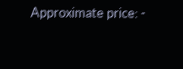Approximate price: -